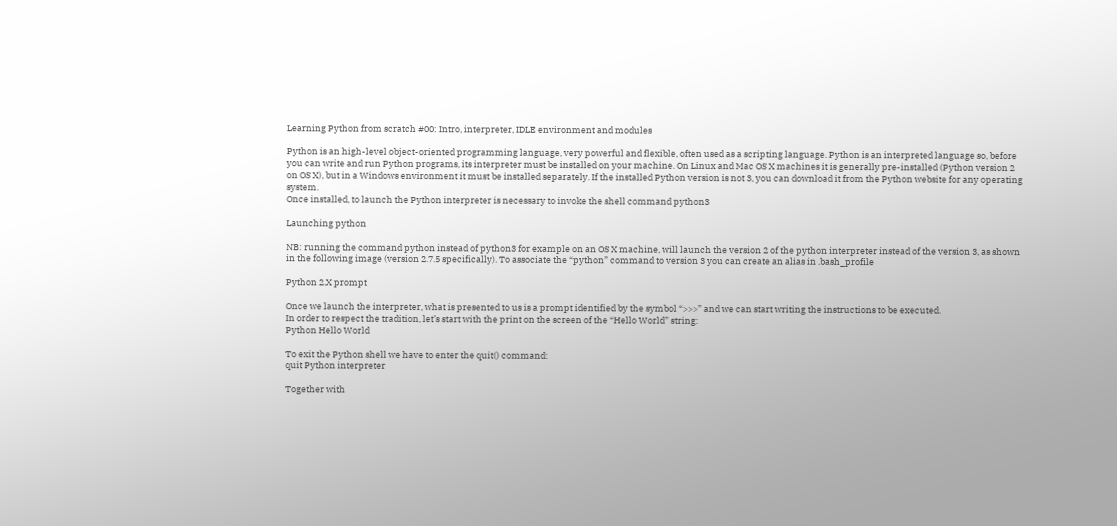Learning Python from scratch #00: Intro, interpreter, IDLE environment and modules

Python is an high-level object-oriented programming language, very powerful and flexible, often used as a scripting language. Python is an interpreted language so, before you can write and run Python programs, its interpreter must be installed on your machine. On Linux and Mac OS X machines it is generally pre-installed (Python version 2 on OS X), but in a Windows environment it must be installed separately. If the installed Python version is not 3, you can download it from the Python website for any operating system.
Once installed, to launch the Python interpreter is necessary to invoke the shell command python3

Launching python

NB: running the command python instead of python3 for example on an OS X machine, will launch the version 2 of the python interpreter instead of the version 3, as shown in the following image (version 2.7.5 specifically). To associate the “python” command to version 3 you can create an alias in .bash_profile

Python 2.X prompt

Once we launch the interpreter, what is presented to us is a prompt identified by the symbol “>>>” and we can start writing the instructions to be executed.
In order to respect the tradition, let’s start with the print on the screen of the “Hello World” string:
Python Hello World

To exit the Python shell we have to enter the quit() command:
quit Python interpreter

Together with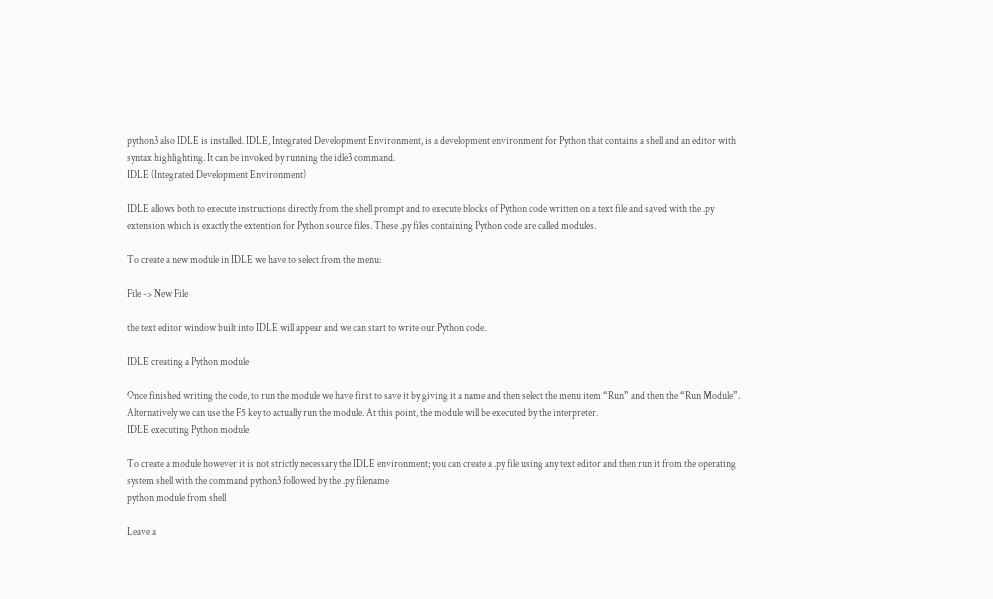python3 also IDLE is installed. IDLE, Integrated Development Environment, is a development environment for Python that contains a shell and an editor with syntax highlighting. It can be invoked by running the idle3 command.
IDLE (Integrated Development Environment)

IDLE allows both to execute instructions directly from the shell prompt and to execute blocks of Python code written on a text file and saved with the .py extension which is exactly the extention for Python source files. These .py files containing Python code are called modules.

To create a new module in IDLE we have to select from the menu:

File -> New File

the text editor window built into IDLE will appear and we can start to write our Python code.

IDLE creating a Python module

Once finished writing the code, to run the module we have first to save it by giving it a name and then select the menu item “Run” and then the “Run Module”. Alternatively we can use the F5 key to actually run the module. At this point, the module will be executed by the interpreter.
IDLE executing Python module

To create a module however it is not strictly necessary the IDLE environment; you can create a .py file using any text editor and then run it from the operating system shell with the command python3 followed by the .py filename
python module from shell

Leave a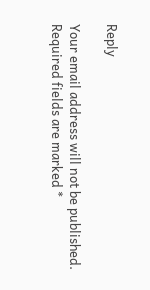Reply

Your email address will not be published. Required fields are marked *